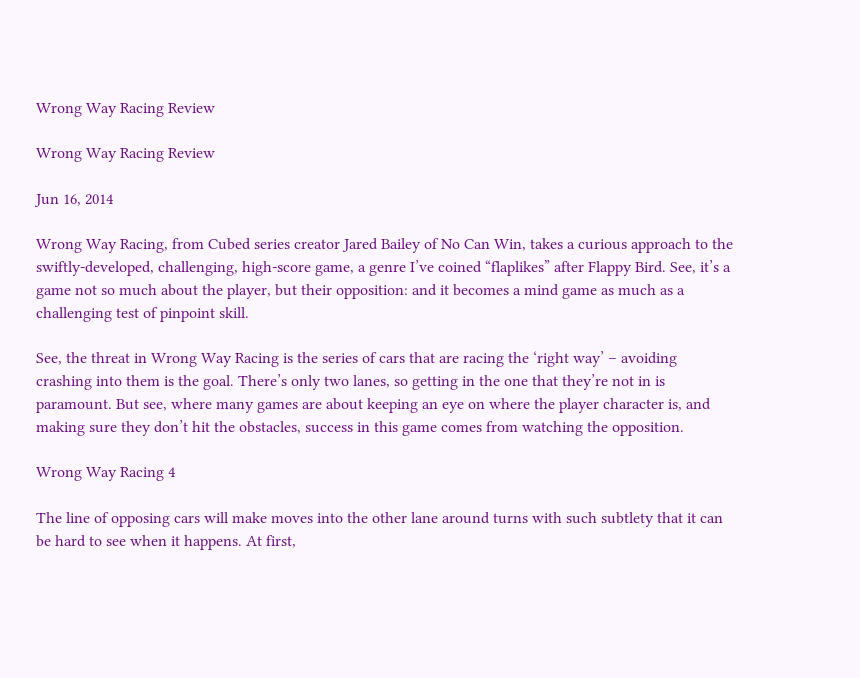Wrong Way Racing Review

Wrong Way Racing Review

Jun 16, 2014

Wrong Way Racing, from Cubed series creator Jared Bailey of No Can Win, takes a curious approach to the swiftly-developed, challenging, high-score game, a genre I’ve coined “flaplikes” after Flappy Bird. See, it’s a game not so much about the player, but their opposition: and it becomes a mind game as much as a challenging test of pinpoint skill.

See, the threat in Wrong Way Racing is the series of cars that are racing the ‘right way’ – avoiding crashing into them is the goal. There’s only two lanes, so getting in the one that they’re not in is paramount. But see, where many games are about keeping an eye on where the player character is, and making sure they don’t hit the obstacles, success in this game comes from watching the opposition.

Wrong Way Racing 4

The line of opposing cars will make moves into the other lane around turns with such subtlety that it can be hard to see when it happens. At first,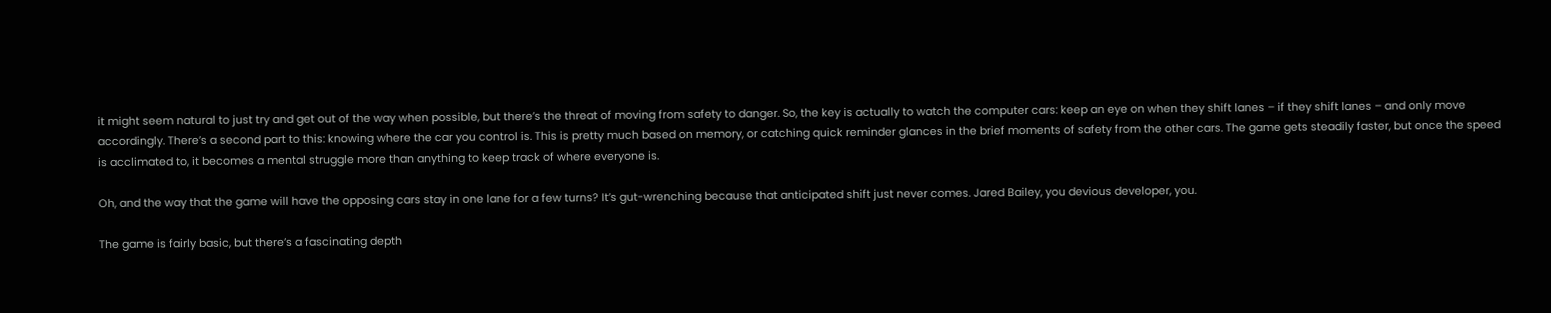it might seem natural to just try and get out of the way when possible, but there’s the threat of moving from safety to danger. So, the key is actually to watch the computer cars: keep an eye on when they shift lanes – if they shift lanes – and only move accordingly. There’s a second part to this: knowing where the car you control is. This is pretty much based on memory, or catching quick reminder glances in the brief moments of safety from the other cars. The game gets steadily faster, but once the speed is acclimated to, it becomes a mental struggle more than anything to keep track of where everyone is.

Oh, and the way that the game will have the opposing cars stay in one lane for a few turns? It’s gut-wrenching because that anticipated shift just never comes. Jared Bailey, you devious developer, you.

The game is fairly basic, but there’s a fascinating depth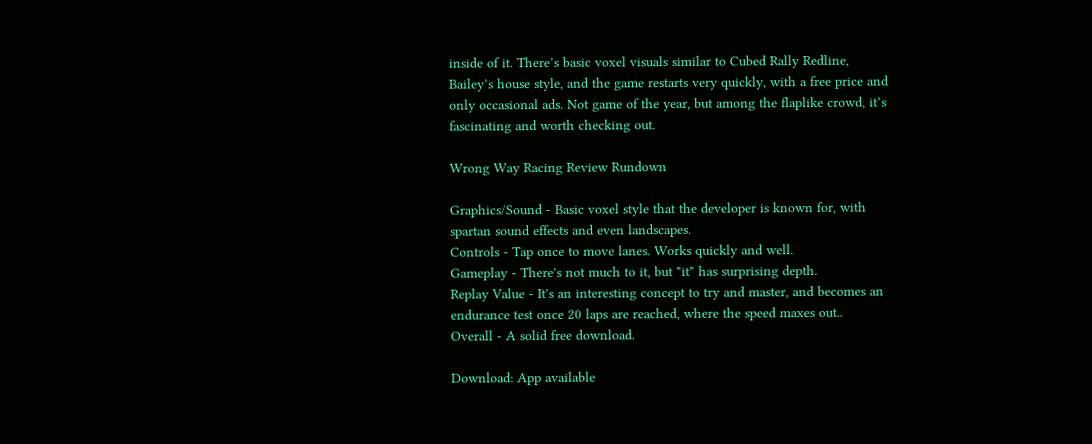inside of it. There’s basic voxel visuals similar to Cubed Rally Redline, Bailey’s house style, and the game restarts very quickly, with a free price and only occasional ads. Not game of the year, but among the flaplike crowd, it’s fascinating and worth checking out.

Wrong Way Racing Review Rundown

Graphics/Sound - Basic voxel style that the developer is known for, with spartan sound effects and even landscapes.
Controls - Tap once to move lanes. Works quickly and well.
Gameplay - There's not much to it, but "it" has surprising depth.
Replay Value - It's an interesting concept to try and master, and becomes an endurance test once 20 laps are reached, where the speed maxes out..
Overall - A solid free download.

Download: App available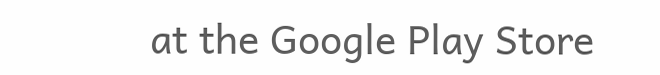at the Google Play Store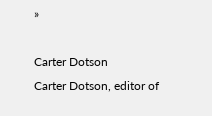»

Carter Dotson
Carter Dotson, editor of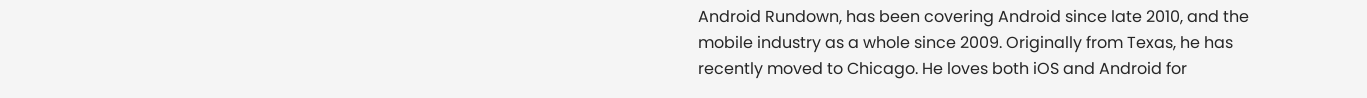Android Rundown, has been covering Android since late 2010, and the mobile industry as a whole since 2009. Originally from Texas, he has recently moved to Chicago. He loves both iOS and Android for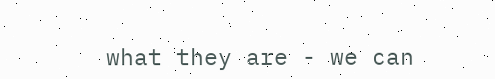what they are - we can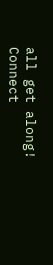all get along!
Connect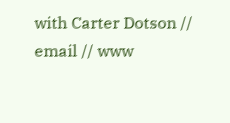with Carter Dotson // email // www